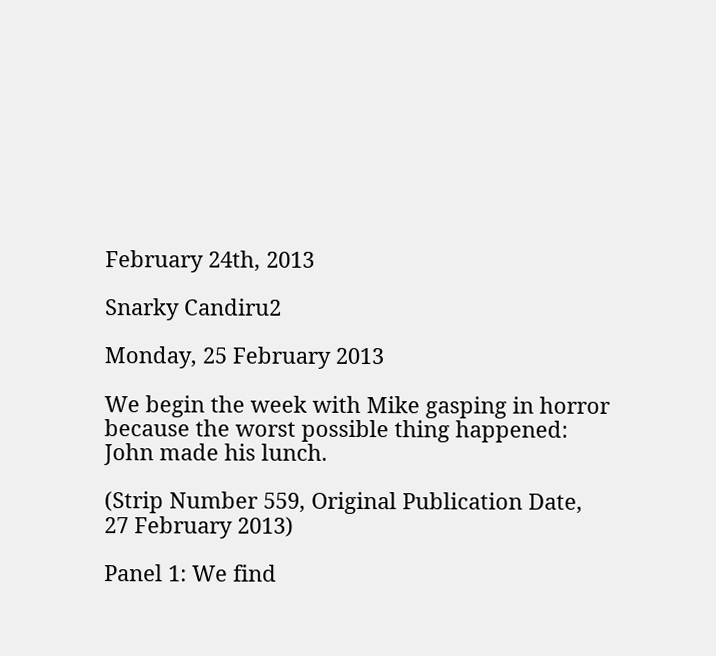February 24th, 2013

Snarky Candiru2

Monday, 25 February 2013

We begin the week with Mike gasping in horror because the worst possible thing happened: John made his lunch.

(Strip Number 559, Original Publication Date, 27 February 2013)

Panel 1: We find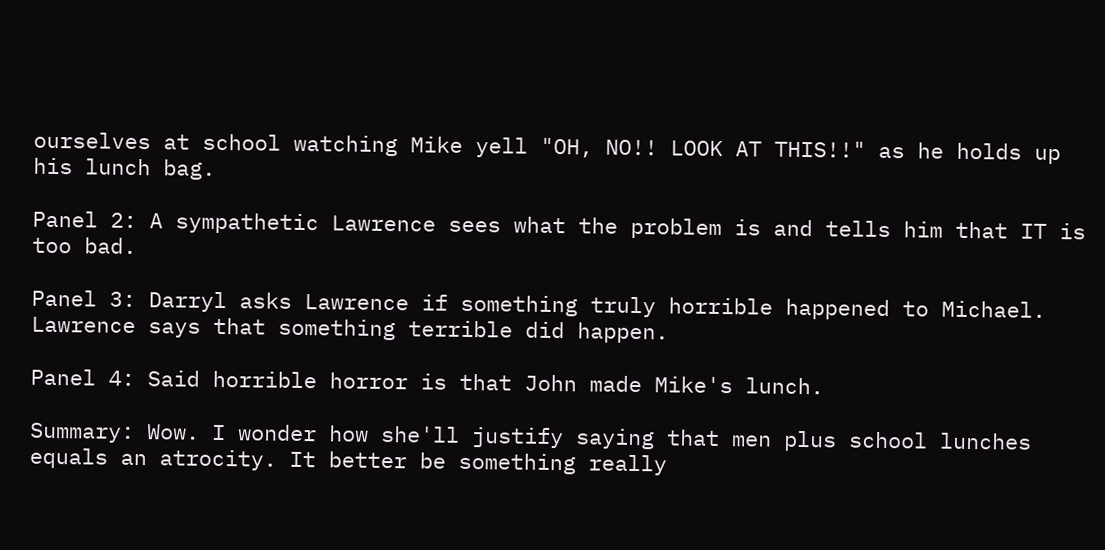ourselves at school watching Mike yell "OH, NO!! LOOK AT THIS!!" as he holds up his lunch bag.

Panel 2: A sympathetic Lawrence sees what the problem is and tells him that IT is too bad.

Panel 3: Darryl asks Lawrence if something truly horrible happened to Michael. Lawrence says that something terrible did happen.

Panel 4: Said horrible horror is that John made Mike's lunch.

Summary: Wow. I wonder how she'll justify saying that men plus school lunches equals an atrocity. It better be something really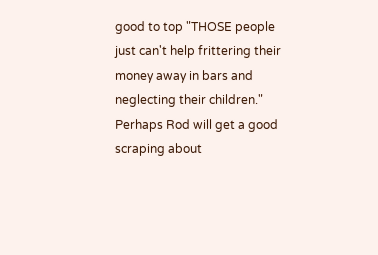good to top "THOSE people just can't help frittering their money away in bars and neglecting their children." Perhaps Rod will get a good scraping about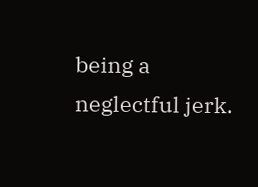being a neglectful jerk.